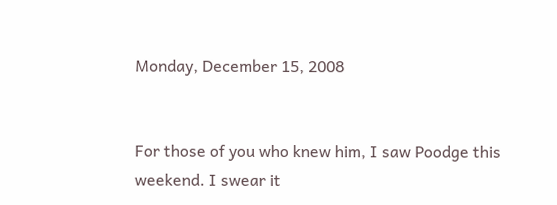Monday, December 15, 2008


For those of you who knew him, I saw Poodge this weekend. I swear it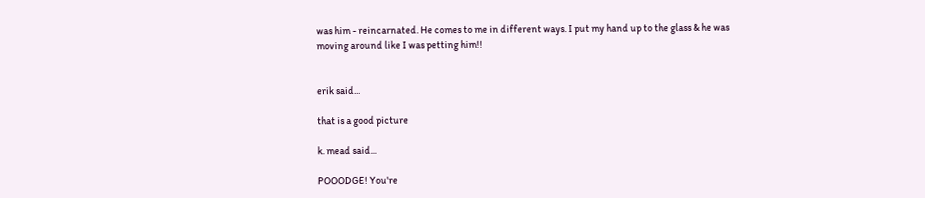was him - reincarnated. He comes to me in different ways. I put my hand up to the glass & he was moving around like I was petting him!!


erik said...

that is a good picture

k. mead said...

POOODGE! You're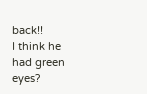back!!
I think he had green eyes?